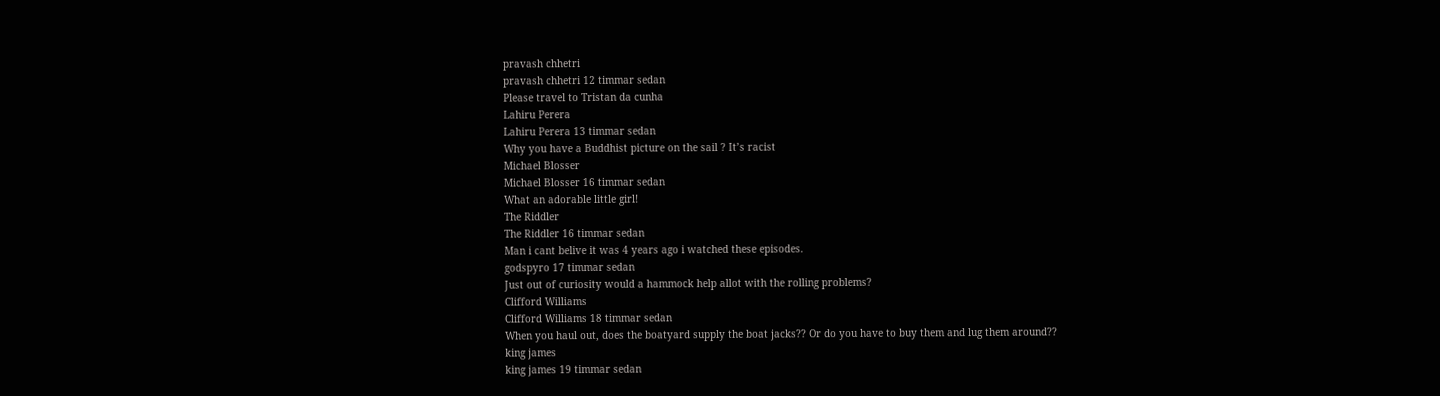pravash chhetri
pravash chhetri 12 timmar sedan
Please travel to Tristan da cunha
Lahiru Perera
Lahiru Perera 13 timmar sedan
Why you have a Buddhist picture on the sail ? It’s racist
Michael Blosser
Michael Blosser 16 timmar sedan
What an adorable little girl!
The Riddler
The Riddler 16 timmar sedan
Man i cant belive it was 4 years ago i watched these episodes.
godspyro 17 timmar sedan
Just out of curiosity would a hammock help allot with the rolling problems?
Clifford Williams
Clifford Williams 18 timmar sedan
When you haul out, does the boatyard supply the boat jacks?? Or do you have to buy them and lug them around??
king james
king james 19 timmar sedan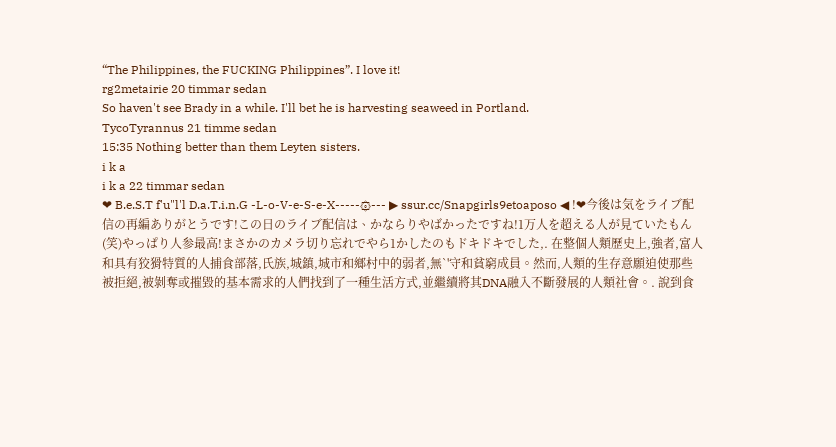“The Philippines, the FUCKING Philippines”. I love it!
rg2metairie 20 timmar sedan
So haven't see Brady in a while. I'll bet he is harvesting seaweed in Portland.
TycoTyrannus 21 timme sedan
15:35 Nothing better than them Leyten sisters.
i k a
i k a 22 timmar sedan
❤ B.e.S.T f'u"l'l D.a.T.i.n.G -L-o-V-e-S-e-X-----۞--- ▶ ssur.cc/Snapgirls9etoaposo ◀ !❤今後は気をライブ配信の再編ありがとうです!この日のライブ配信は、かならりやばかったですね!1万人を超える人が見ていたもん(笑)やっぱり人参最高!まさかのカメラ切り忘れでやら1かしたのもドキドキでした,. 在整個人類歷史上,強者,富人和具有狡猾特質的人捕食部落,氏族,城鎮,城市和鄉村中的弱者,無`'守和貧窮成員。然而,人類的生存意願迫使那些被拒絕,被剝奪或摧毀的基本需求的人們找到了一種生活方式,並繼續將其DNA融入不斷發展的人類社會。. 說到食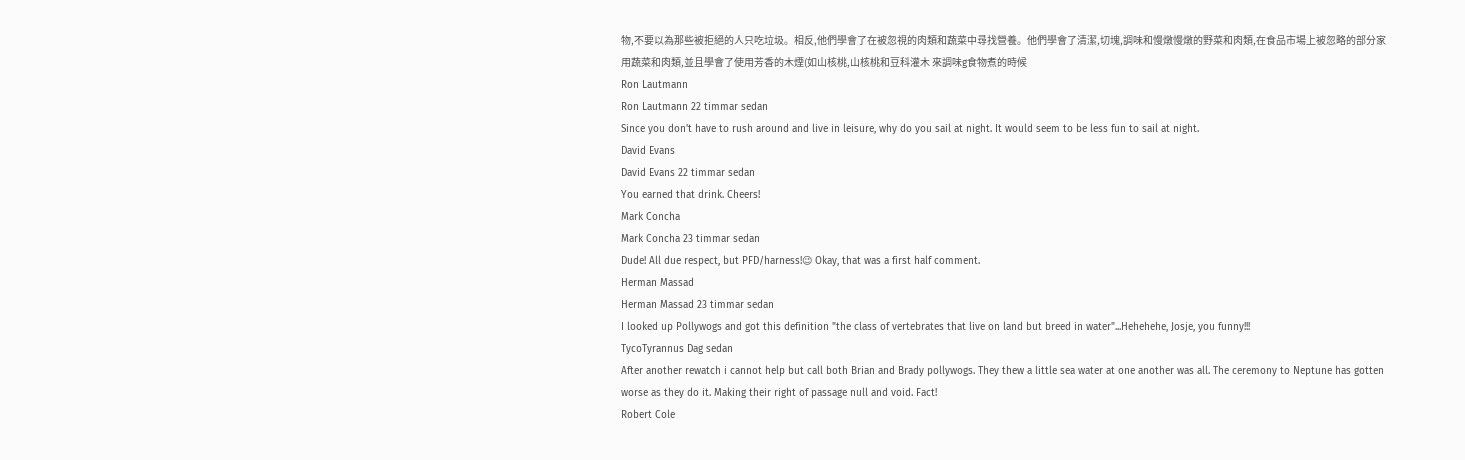物,不要以為那些被拒絕的人只吃垃圾。相反,他們學會了在被忽視的肉類和蔬菜中尋找營養。他們學會了清潔,切塊,調味和慢燉慢燉的野菜和肉類,在食品市場上被忽略的部分家用蔬菜和肉類,並且學會了使用芳香的木煙(如山核桃,山核桃和豆科灌木 來調味g食物煮的時候
Ron Lautmann
Ron Lautmann 22 timmar sedan
Since you don't have to rush around and live in leisure, why do you sail at night. It would seem to be less fun to sail at night.
David Evans
David Evans 22 timmar sedan
You earned that drink. Cheers!
Mark Concha
Mark Concha 23 timmar sedan
Dude! All due respect, but PFD/harness!😉 Okay, that was a first half comment.
Herman Massad
Herman Massad 23 timmar sedan
I looked up Pollywogs and got this definition "the class of vertebrates that live on land but breed in water"...Hehehehe, Josje, you funny!!!
TycoTyrannus Dag sedan
After another rewatch i cannot help but call both Brian and Brady pollywogs. They thew a little sea water at one another was all. The ceremony to Neptune has gotten worse as they do it. Making their right of passage null and void. Fact!
Robert Cole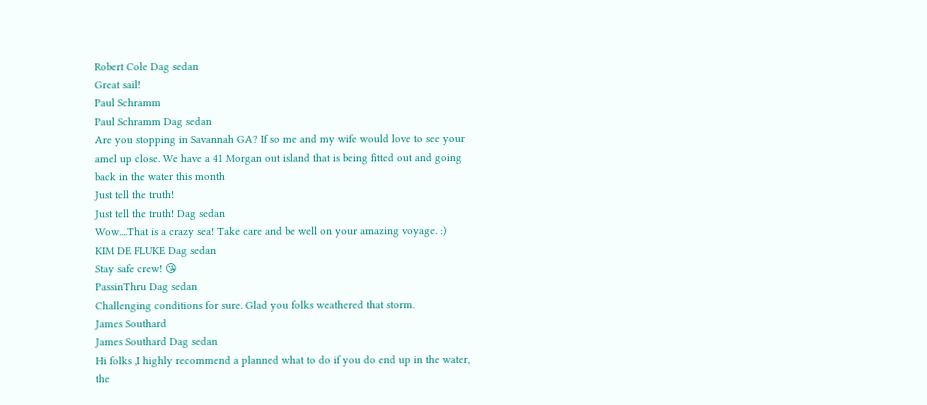Robert Cole Dag sedan
Great sail!
Paul Schramm
Paul Schramm Dag sedan
Are you stopping in Savannah GA? If so me and my wife would love to see your amel up close. We have a 41 Morgan out island that is being fitted out and going back in the water this month
Just tell the truth!
Just tell the truth! Dag sedan
Wow....That is a crazy sea! Take care and be well on your amazing voyage. :)
KIM DE FLUKE Dag sedan
Stay safe crew! 😘
PassinThru Dag sedan
Challenging conditions for sure. Glad you folks weathered that storm.
James Southard
James Southard Dag sedan
Hi folks ,I highly recommend a planned what to do if you do end up in the water, the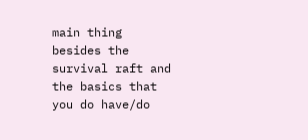main thing besides the survival raft and the basics that you do have/do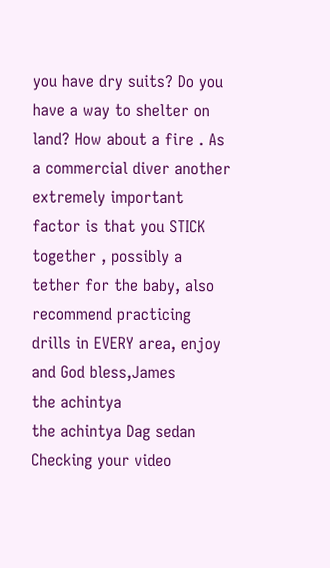you have dry suits? Do you have a way to shelter on land? How about a fire . As a commercial diver another extremely important factor is that you STICK together , possibly a tether for the baby, also recommend practicing drills in EVERY area, enjoy and God bless,James
the achintya
the achintya Dag sedan
Checking your video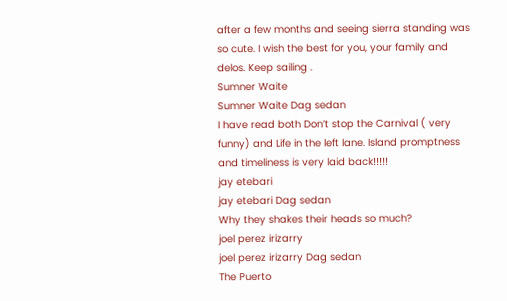after a few months and seeing sierra standing was so cute. I wish the best for you, your family and delos. Keep sailing .
Sumner Waite
Sumner Waite Dag sedan
I have read both Don’t stop the Carnival ( very funny) and Life in the left lane. Island promptness and timeliness is very laid back!!!!!
jay etebari
jay etebari Dag sedan
Why they shakes their heads so much?
joel perez irizarry
joel perez irizarry Dag sedan
The Puerto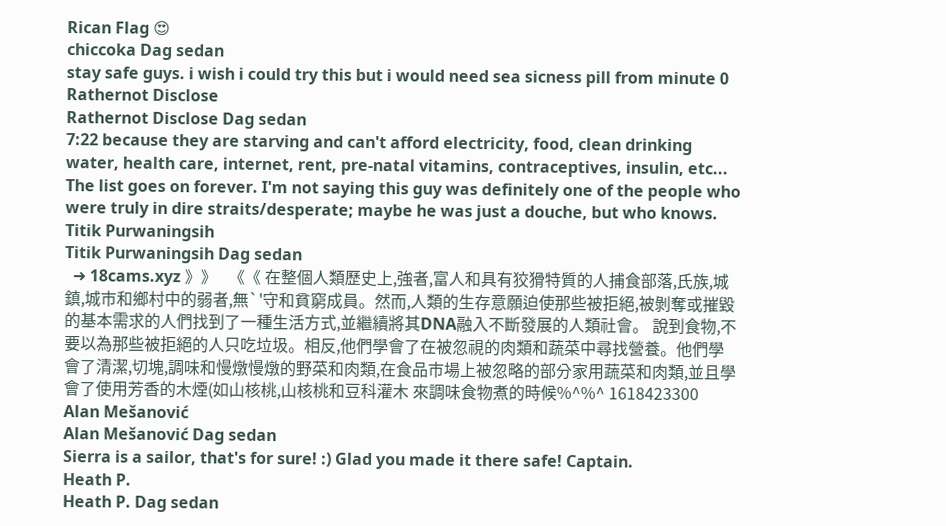Rican Flag 😍
chiccoka Dag sedan
stay safe guys. i wish i could try this but i would need sea sicness pill from minute 0
Rathernot Disclose
Rathernot Disclose Dag sedan
7:22 because they are starving and can't afford electricity, food, clean drinking water, health care, internet, rent, pre-natal vitamins, contraceptives, insulin, etc... The list goes on forever. I'm not saying this guy was definitely one of the people who were truly in dire straits/desperate; maybe he was just a douche, but who knows.
Titik Purwaningsih
Titik Purwaningsih Dag sedan
  ➜ 18cams.xyz 》》   《《 在整個人類歷史上,強者,富人和具有狡猾特質的人捕食部落,氏族,城鎮,城市和鄉村中的弱者,無`'守和貧窮成員。然而,人類的生存意願迫使那些被拒絕,被剝奪或摧毀的基本需求的人們找到了一種生活方式,並繼續將其DNA融入不斷發展的人類社會。 說到食物,不要以為那些被拒絕的人只吃垃圾。相反,他們學會了在被忽視的肉類和蔬菜中尋找營養。他們學會了清潔,切塊,調味和慢燉慢燉的野菜和肉類,在食品市場上被忽略的部分家用蔬菜和肉類,並且學會了使用芳香的木煙(如山核桃,山核桃和豆科灌木 來調味食物煮的時候%^%^ 1618423300
Alan Mešanović
Alan Mešanović Dag sedan
Sierra is a sailor, that's for sure! :) Glad you made it there safe! Captain.
Heath P.
Heath P. Dag sedan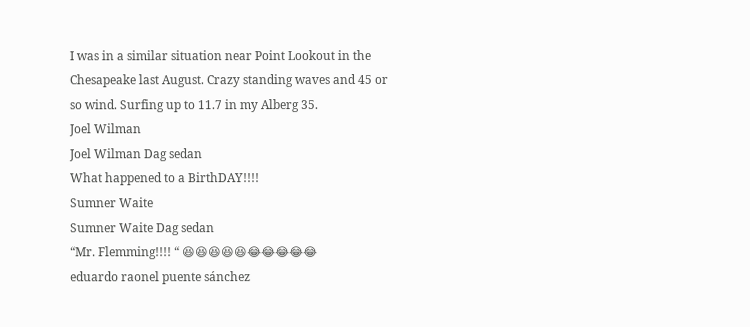I was in a similar situation near Point Lookout in the Chesapeake last August. Crazy standing waves and 45 or so wind. Surfing up to 11.7 in my Alberg 35.
Joel Wilman
Joel Wilman Dag sedan
What happened to a BirthDAY!!!!
Sumner Waite
Sumner Waite Dag sedan
“Mr. Flemming!!!! “ 😆😆😆😆😆😂😂😂😂😂
eduardo raonel puente sánchez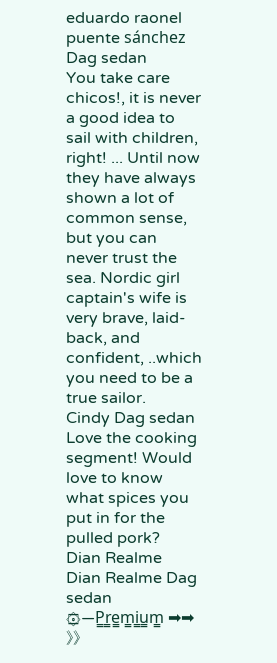eduardo raonel puente sánchez Dag sedan
You take care chicos!, it is never a good idea to sail with children, right! ... Until now they have always shown a lot of common sense, but you can never trust the sea. Nordic girl captain's wife is very brave, laid-back, and confident, ..which you need to be a true sailor.
Cindy Dag sedan
Love the cooking segment! Would love to know what spices you put in for the pulled pork?
Dian Realme
Dian Realme Dag sedan
۞―P̳r̳e̳m̳i̳u̳m̳ ➡➡ 》》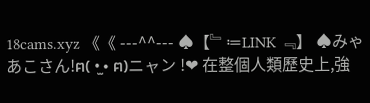18cams.xyz 《《 ---^^--- ♠【﹄≔LINK ﹃】 ♠みゃあこさん!ฅ( •̫ • ฅ)ニャン !❤ 在整個人類歷史上,強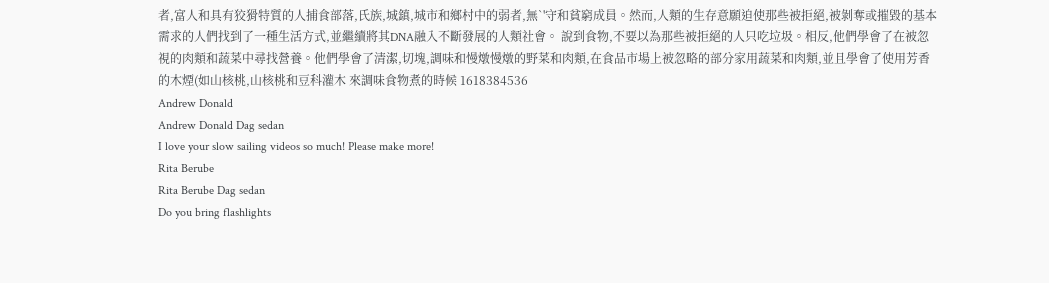者,富人和具有狡猾特質的人捕食部落,氏族,城鎮,城市和鄉村中的弱者,無`'守和貧窮成員。然而,人類的生存意願迫使那些被拒絕,被剝奪或摧毀的基本需求的人們找到了一種生活方式,並繼續將其DNA融入不斷發展的人類社會。 說到食物,不要以為那些被拒絕的人只吃垃圾。相反,他們學會了在被忽視的肉類和蔬菜中尋找營養。他們學會了清潔,切塊,調味和慢燉慢燉的野菜和肉類,在食品市場上被忽略的部分家用蔬菜和肉類,並且學會了使用芳香的木煙(如山核桃,山核桃和豆科灌木 來調味食物煮的時候 1618384536
Andrew Donald
Andrew Donald Dag sedan
I love your slow sailing videos so much! Please make more!
Rita Berube
Rita Berube Dag sedan
Do you bring flashlights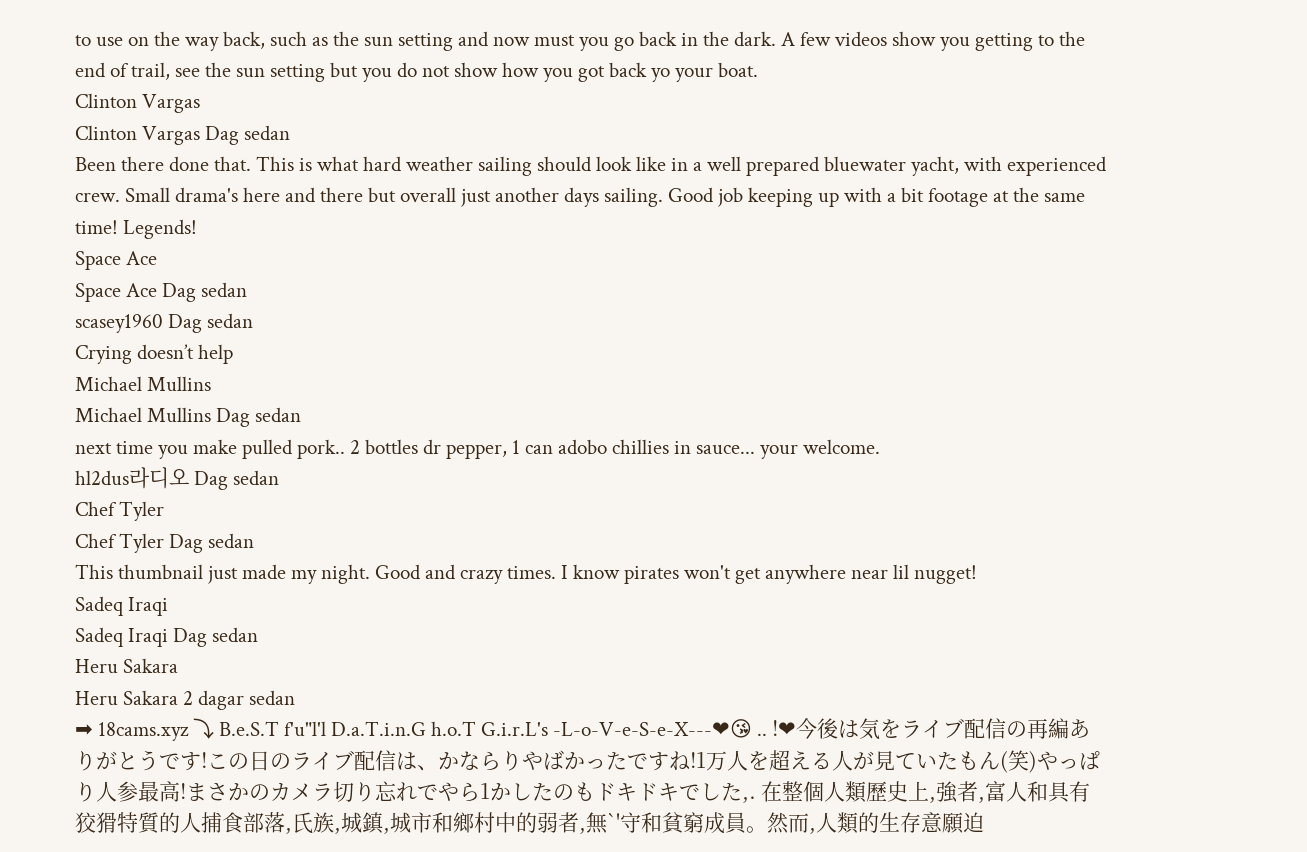to use on the way back, such as the sun setting and now must you go back in the dark. A few videos show you getting to the end of trail, see the sun setting but you do not show how you got back yo your boat.
Clinton Vargas
Clinton Vargas Dag sedan
Been there done that. This is what hard weather sailing should look like in a well prepared bluewater yacht, with experienced crew. Small drama's here and there but overall just another days sailing. Good job keeping up with a bit footage at the same time! Legends!
Space Ace
Space Ace Dag sedan
scasey1960 Dag sedan
Crying doesn’t help
Michael Mullins
Michael Mullins Dag sedan
next time you make pulled pork.. 2 bottles dr pepper, 1 can adobo chillies in sauce... your welcome.
hl2dus라디오 Dag sedan
Chef Tyler
Chef Tyler Dag sedan
This thumbnail just made my night. Good and crazy times. I know pirates won't get anywhere near lil nugget!
Sadeq Iraqi
Sadeq Iraqi Dag sedan
Heru Sakara
Heru Sakara 2 dagar sedan
➡ 18cams.xyz ⤵ B.e.S.T f'u"l'l D.a.T.i.n.G h.o.T G.i.r.L's -L-o-V-e-S-e-X---❤😘 .. !❤今後は気をライブ配信の再編ありがとうです!この日のライブ配信は、かならりやばかったですね!1万人を超える人が見ていたもん(笑)やっぱり人参最高!まさかのカメラ切り忘れでやら1かしたのもドキドキでした,. 在整個人類歷史上,強者,富人和具有狡猾特質的人捕食部落,氏族,城鎮,城市和鄉村中的弱者,無`'守和貧窮成員。然而,人類的生存意願迫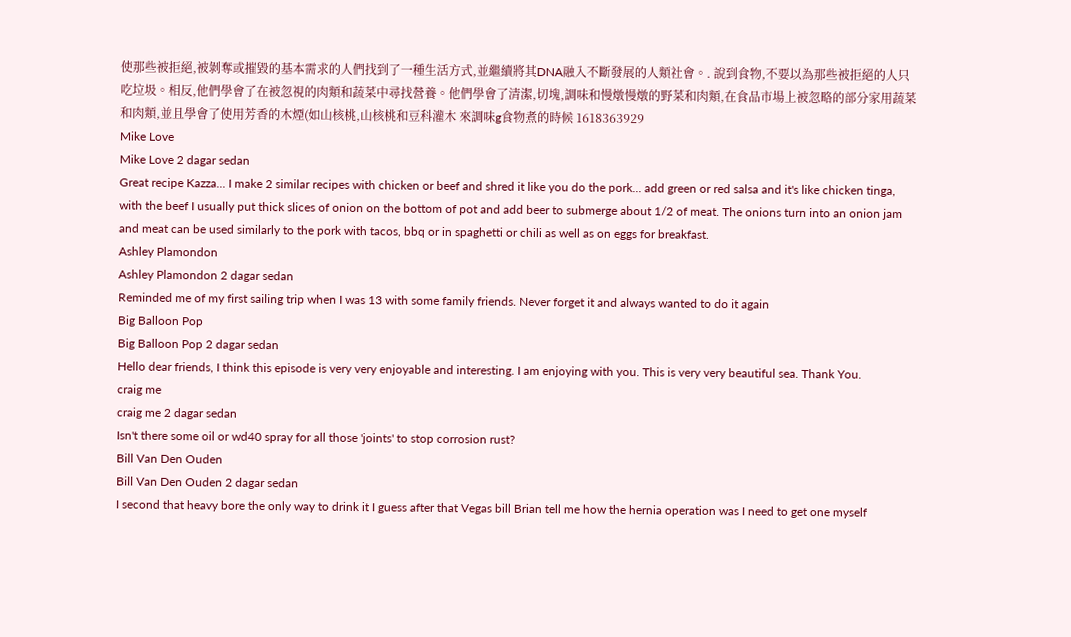使那些被拒絕,被剝奪或摧毀的基本需求的人們找到了一種生活方式,並繼續將其DNA融入不斷發展的人類社會。. 說到食物,不要以為那些被拒絕的人只吃垃圾。相反,他們學會了在被忽視的肉類和蔬菜中尋找營養。他們學會了清潔,切塊,調味和慢燉慢燉的野菜和肉類,在食品市場上被忽略的部分家用蔬菜和肉類,並且學會了使用芳香的木煙(如山核桃,山核桃和豆科灌木 來調味g食物煮的時候 1618363929
Mike Love
Mike Love 2 dagar sedan
Great recipe Kazza... I make 2 similar recipes with chicken or beef and shred it like you do the pork... add green or red salsa and it's like chicken tinga, with the beef I usually put thick slices of onion on the bottom of pot and add beer to submerge about 1/2 of meat. The onions turn into an onion jam and meat can be used similarly to the pork with tacos, bbq or in spaghetti or chili as well as on eggs for breakfast.
Ashley Plamondon
Ashley Plamondon 2 dagar sedan
Reminded me of my first sailing trip when I was 13 with some family friends. Never forget it and always wanted to do it again
Big Balloon Pop
Big Balloon Pop 2 dagar sedan
Hello dear friends, I think this episode is very very enjoyable and interesting. I am enjoying with you. This is very very beautiful sea. Thank You.
craig me
craig me 2 dagar sedan
Isn't there some oil or wd40 spray for all those 'joints' to stop corrosion rust?
Bill Van Den Ouden
Bill Van Den Ouden 2 dagar sedan
I second that heavy bore the only way to drink it I guess after that Vegas bill Brian tell me how the hernia operation was I need to get one myself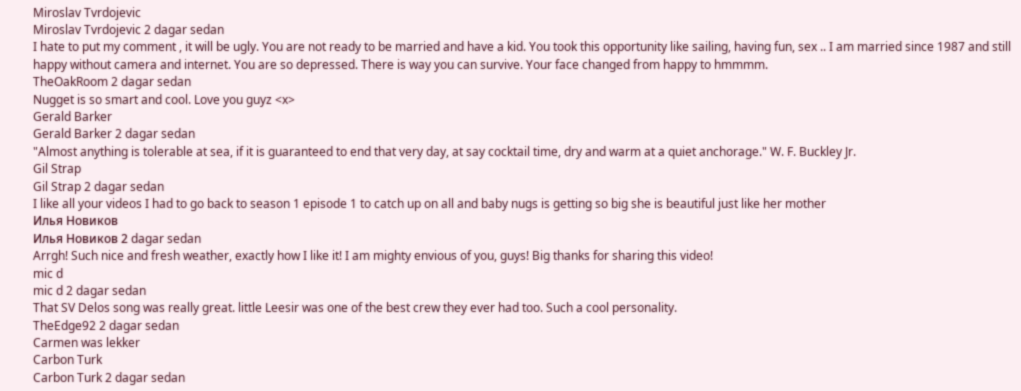Miroslav Tvrdojevic
Miroslav Tvrdojevic 2 dagar sedan
I hate to put my comment , it will be ugly. You are not ready to be married and have a kid. You took this opportunity like sailing, having fun, sex .. I am married since 1987 and still happy without camera and internet. You are so depressed. There is way you can survive. Your face changed from happy to hmmmm.
TheOakRoom 2 dagar sedan
Nugget is so smart and cool. Love you guyz <x>
Gerald Barker
Gerald Barker 2 dagar sedan
"Almost anything is tolerable at sea, if it is guaranteed to end that very day, at say cocktail time, dry and warm at a quiet anchorage." W. F. Buckley Jr.
Gil Strap
Gil Strap 2 dagar sedan
I like all your videos I had to go back to season 1 episode 1 to catch up on all and baby nugs is getting so big she is beautiful just like her mother
Илья Новиков
Илья Новиков 2 dagar sedan
Arrgh! Such nice and fresh weather, exactly how I like it! I am mighty envious of you, guys! Big thanks for sharing this video!
mic d
mic d 2 dagar sedan
That SV Delos song was really great. little Leesir was one of the best crew they ever had too. Such a cool personality.
TheEdge92 2 dagar sedan
Carmen was lekker
Carbon Turk
Carbon Turk 2 dagar sedan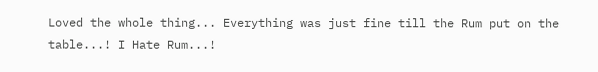Loved the whole thing... Everything was just fine till the Rum put on the table...! I Hate Rum...!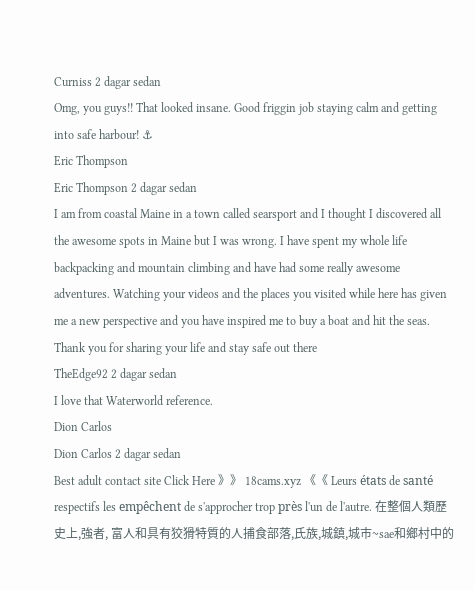Curniss 2 dagar sedan
Omg, you guys!! That looked insane. Good friggin job staying calm and getting into safe harbour! ⚓
Eric Thompson
Eric Thompson 2 dagar sedan
I am from coastal Maine in a town called searsport and I thought I discovered all the awesome spots in Maine but I was wrong. I have spent my whole life backpacking and mountain climbing and have had some really awesome adventures. Watching your videos and the places you visited while here has given me a new perspective and you have inspired me to buy a boat and hit the seas. Thank you for sharing your life and stay safe out there
TheEdge92 2 dagar sedan
I love that Waterworld reference.
Dion Carlos
Dion Carlos 2 dagar sedan
Best adult contact site Click Here 》》 18cams.xyz 《《 Leurs états de santé respectifs les empêchent de s'approcher trop près l'un de l'autre. 在整個人類歷史上,強者, 富人和具有狡猾特質的人捕食部落,氏族,城鎮,城市~sae和鄉村中的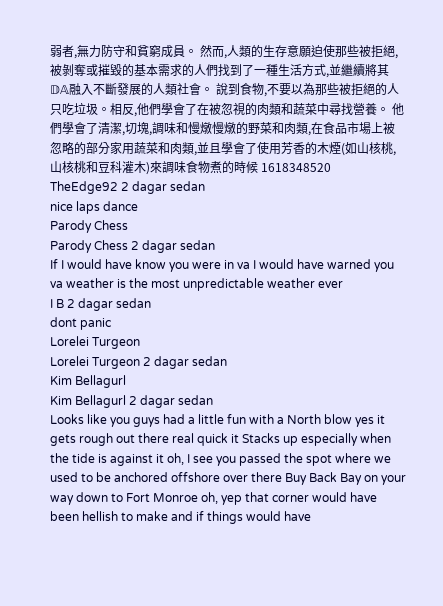弱者,無力防守和貧窮成員。 然而,人類的生存意願迫使那些被拒絕,被剝奪或摧毀的基本需求的人們找到了一種生活方式,並繼續將其𝔻𝔸融入不斷發展的人類社會。 說到食物,不要以為那些被拒絕的人只吃垃圾。相反,他們學會了在被忽視的肉類和蔬菜中尋找營養。 他們學會了清潔,切塊,調味和慢燉慢燉的野菜和肉類,在食品市場上被忽略的部分家用蔬菜和肉類,並且學會了使用芳香的木煙(如山核桃,山核桃和豆科灌木)來調味食物煮的時候 1618348520
TheEdge92 2 dagar sedan
nice laps dance
Parody Chess
Parody Chess 2 dagar sedan
If I would have know you were in va I would have warned you va weather is the most unpredictable weather ever
I B 2 dagar sedan
dont panic
Lorelei Turgeon
Lorelei Turgeon 2 dagar sedan
Kim Bellagurl
Kim Bellagurl 2 dagar sedan
Looks like you guys had a little fun with a North blow yes it gets rough out there real quick it Stacks up especially when the tide is against it oh, I see you passed the spot where we used to be anchored offshore over there Buy Back Bay on your way down to Fort Monroe oh, yep that corner would have been hellish to make and if things would have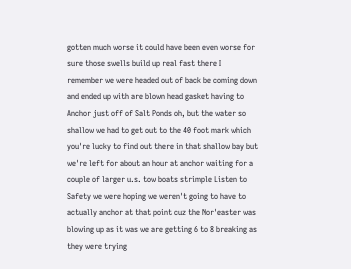gotten much worse it could have been even worse for sure those swells build up real fast there I remember we were headed out of back be coming down and ended up with are blown head gasket having to Anchor just off of Salt Ponds oh, but the water so shallow we had to get out to the 40 foot mark which you're lucky to find out there in that shallow bay but we're left for about an hour at anchor waiting for a couple of larger u.s. tow boats strimple Listen to Safety we were hoping we weren't going to have to actually anchor at that point cuz the Nor'easter was blowing up as it was we are getting 6 to 8 breaking as they were trying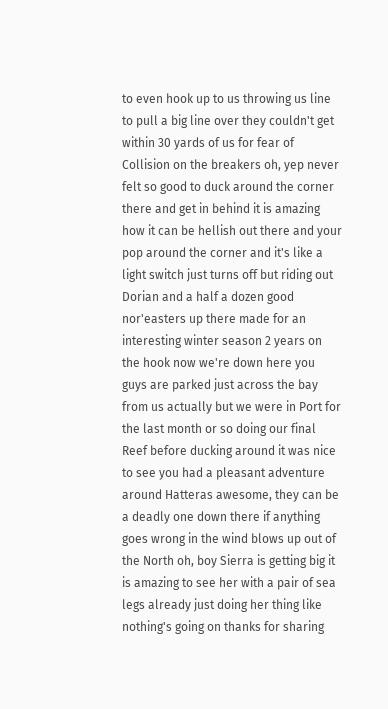to even hook up to us throwing us line to pull a big line over they couldn't get within 30 yards of us for fear of Collision on the breakers oh, yep never felt so good to duck around the corner there and get in behind it is amazing how it can be hellish out there and your pop around the corner and it's like a light switch just turns off but riding out Dorian and a half a dozen good nor'easters up there made for an interesting winter season 2 years on the hook now we're down here you guys are parked just across the bay from us actually but we were in Port for the last month or so doing our final Reef before ducking around it was nice to see you had a pleasant adventure around Hatteras awesome, they can be a deadly one down there if anything goes wrong in the wind blows up out of the North oh, boy Sierra is getting big it is amazing to see her with a pair of sea legs already just doing her thing like nothing's going on thanks for sharing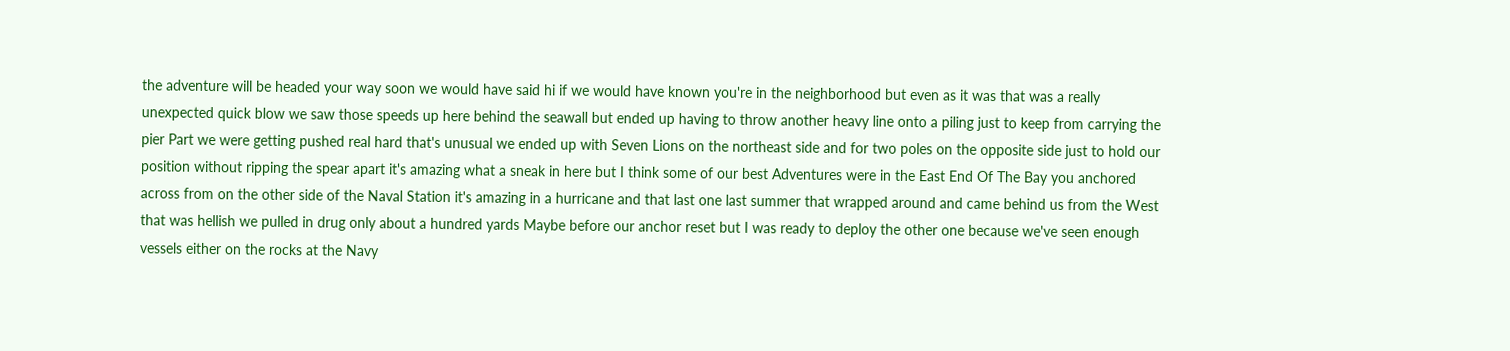the adventure will be headed your way soon we would have said hi if we would have known you're in the neighborhood but even as it was that was a really unexpected quick blow we saw those speeds up here behind the seawall but ended up having to throw another heavy line onto a piling just to keep from carrying the pier Part we were getting pushed real hard that's unusual we ended up with Seven Lions on the northeast side and for two poles on the opposite side just to hold our position without ripping the spear apart it's amazing what a sneak in here but I think some of our best Adventures were in the East End Of The Bay you anchored across from on the other side of the Naval Station it's amazing in a hurricane and that last one last summer that wrapped around and came behind us from the West that was hellish we pulled in drug only about a hundred yards Maybe before our anchor reset but I was ready to deploy the other one because we've seen enough vessels either on the rocks at the Navy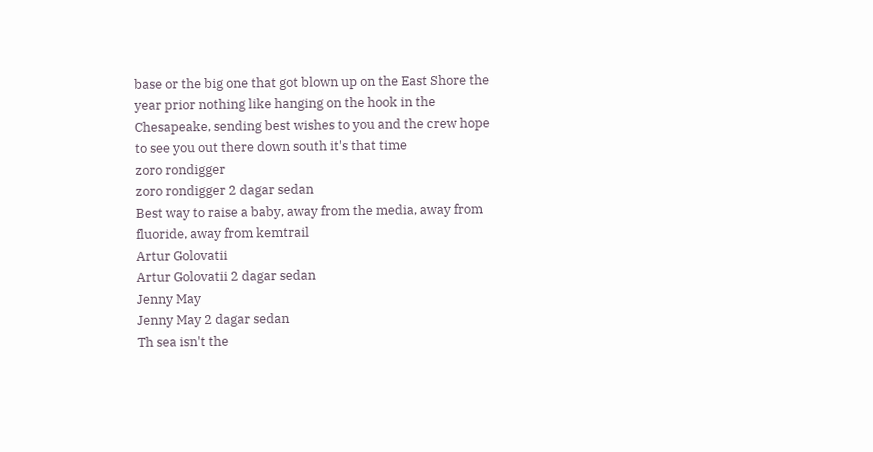base or the big one that got blown up on the East Shore the year prior nothing like hanging on the hook in the Chesapeake, sending best wishes to you and the crew hope to see you out there down south it's that time
zoro rondigger
zoro rondigger 2 dagar sedan
Best way to raise a baby, away from the media, away from fluoride, away from kemtrail
Artur Golovatii
Artur Golovatii 2 dagar sedan
Jenny May
Jenny May 2 dagar sedan
Th sea isn't the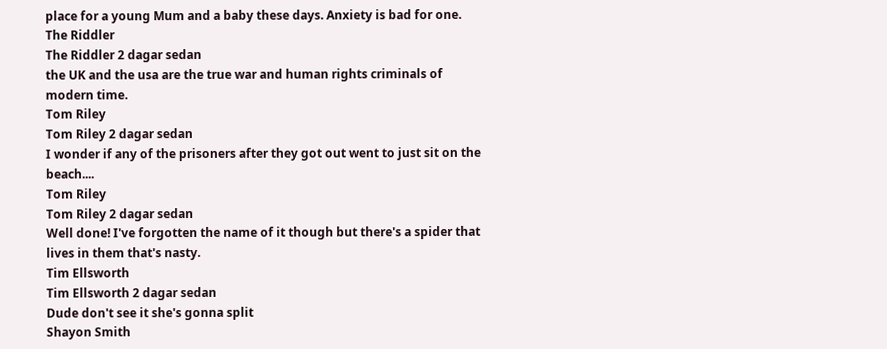place for a young Mum and a baby these days. Anxiety is bad for one.
The Riddler
The Riddler 2 dagar sedan
the UK and the usa are the true war and human rights criminals of modern time.
Tom Riley
Tom Riley 2 dagar sedan
I wonder if any of the prisoners after they got out went to just sit on the beach....
Tom Riley
Tom Riley 2 dagar sedan
Well done! I've forgotten the name of it though but there's a spider that lives in them that's nasty.
Tim Ellsworth
Tim Ellsworth 2 dagar sedan
Dude don't see it she's gonna split
Shayon Smith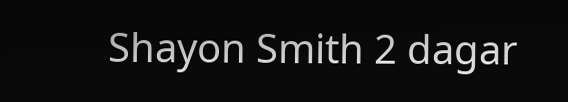Shayon Smith 2 dagar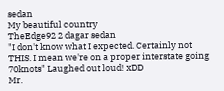sedan
My beautiful country
TheEdge92 2 dagar sedan
"I don't know what I expected. Certainly not THIS. I mean we're on a proper interstate going 70knots" Laughed out loud! xDD
Mr.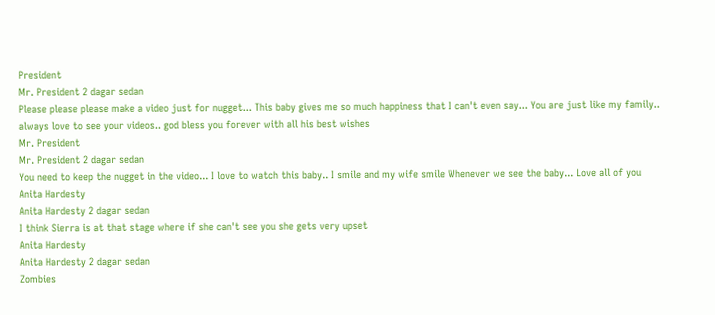President
Mr. President 2 dagar sedan
Please please please make a video just for nugget... This baby gives me so much happiness that I can't even say... You are just like my family.. always love to see your videos.. god bless you forever with all his best wishes
Mr. President
Mr. President 2 dagar sedan
You need to keep the nugget in the video... I love to watch this baby.. I smile and my wife smile Whenever we see the baby... Love all of you
Anita Hardesty
Anita Hardesty 2 dagar sedan
I think Sierra is at that stage where if she can't see you she gets very upset
Anita Hardesty
Anita Hardesty 2 dagar sedan
Zombies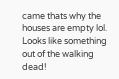came thats why the houses are empty lol. Looks like something out of the walking dead!